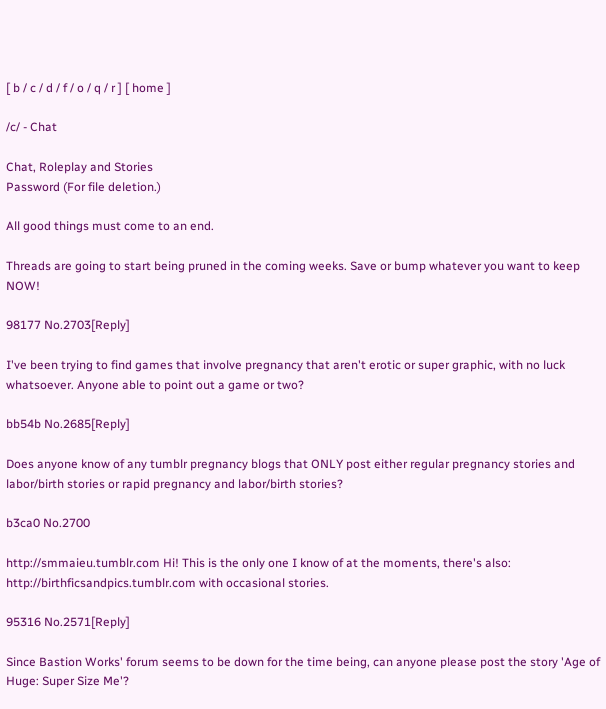[ b / c / d / f / o / q / r ] [ home ]

/c/ - Chat

Chat, Roleplay and Stories
Password (For file deletion.)

All good things must come to an end.

Threads are going to start being pruned in the coming weeks. Save or bump whatever you want to keep NOW!

98177 No.2703[Reply]

I've been trying to find games that involve pregnancy that aren't erotic or super graphic, with no luck whatsoever. Anyone able to point out a game or two?

bb54b No.2685[Reply]

Does anyone know of any tumblr pregnancy blogs that ONLY post either regular pregnancy stories and labor/birth stories or rapid pregnancy and labor/birth stories?

b3ca0 No.2700

http://smmaieu.tumblr.com Hi! This is the only one I know of at the moments, there's also: http://birthficsandpics.tumblr.com with occasional stories.

95316 No.2571[Reply]

Since Bastion Works' forum seems to be down for the time being, can anyone please post the story 'Age of Huge: Super Size Me'?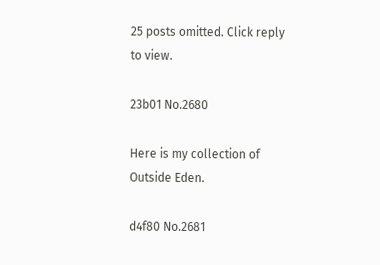25 posts omitted. Click reply to view.

23b01 No.2680

Here is my collection of Outside Eden.

d4f80 No.2681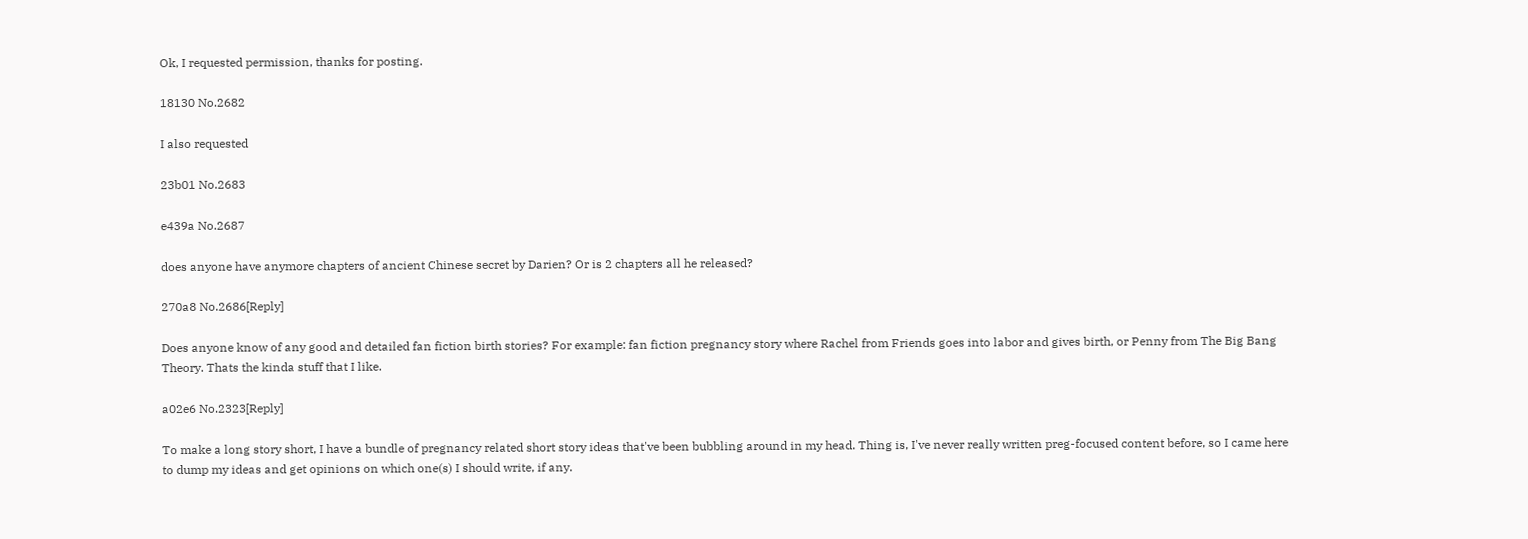Ok, I requested permission, thanks for posting.

18130 No.2682

I also requested

23b01 No.2683

e439a No.2687

does anyone have anymore chapters of ancient Chinese secret by Darien? Or is 2 chapters all he released?

270a8 No.2686[Reply]

Does anyone know of any good and detailed fan fiction birth stories? For example: fan fiction pregnancy story where Rachel from Friends goes into labor and gives birth, or Penny from The Big Bang Theory. Thats the kinda stuff that I like.

a02e6 No.2323[Reply]

To make a long story short, I have a bundle of pregnancy related short story ideas that've been bubbling around in my head. Thing is, I've never really written preg-focused content before, so I came here to dump my ideas and get opinions on which one(s) I should write, if any.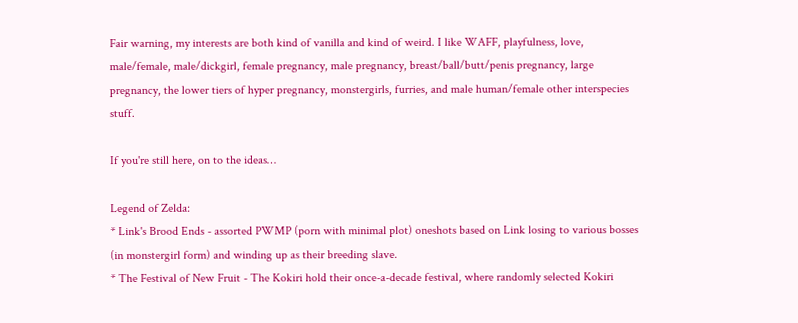Fair warning, my interests are both kind of vanilla and kind of weird. I like WAFF, playfulness, love, male/female, male/dickgirl, female pregnancy, male pregnancy, breast/ball/butt/penis pregnancy, large pregnancy, the lower tiers of hyper pregnancy, monstergirls, furries, and male human/female other interspecies stuff.

If you're still here, on to the ideas…

Legend of Zelda:
* Link's Brood Ends - assorted PWMP (porn with minimal plot) oneshots based on Link losing to various bosses (in monstergirl form) and winding up as their breeding slave.
* The Festival of New Fruit - The Kokiri hold their once-a-decade festival, where randomly selected Kokiri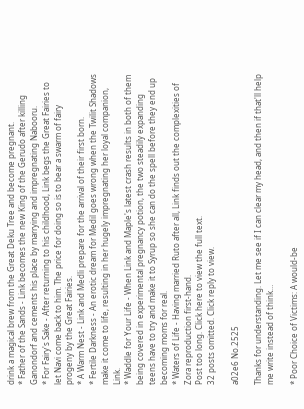drink a magical brew from the Great Deku Tree and become pregnant.
* Father of the Sands - Link becomes the new King of the Gerudo after killing Ganondorf and cements his place by marrying and impregnating Nabooru.
* For Fairy's Sake - After returning to his childhood, Link begs the Great Fairies to let Navi come back to him. The price for doing so is to bear a swarm of fairy progeny by the Great Fairies.
* A Warm Nest - Link and Medli prepare for the arrival of their first born.
* Fertile Darkness - An erotic dream for Medil goes wrong when the Twilit Shadows make it come to life, resulting in her hugely impregnating her loyal companion, Link.
* Waddle for Your Life - When Link and Maple's latest crash results in both of them being covered in experimental pregnancy potion, the two steadily expanding teens have to try and make it to Syrup so she can do the spell before they end up becoming moms for real.
* Waters of Life - Having married Ruto after all, Link finds out the complexities of Zora reproduction first-hand.
Post too long. Click here to view the full text.
32 posts omitted. Click reply to view.

a02e6 No.2525

Thanks for understanding. Let me see if I can clear my head, and then if that'll help me write instead of think…

* Poor Choice of Victims: A would-be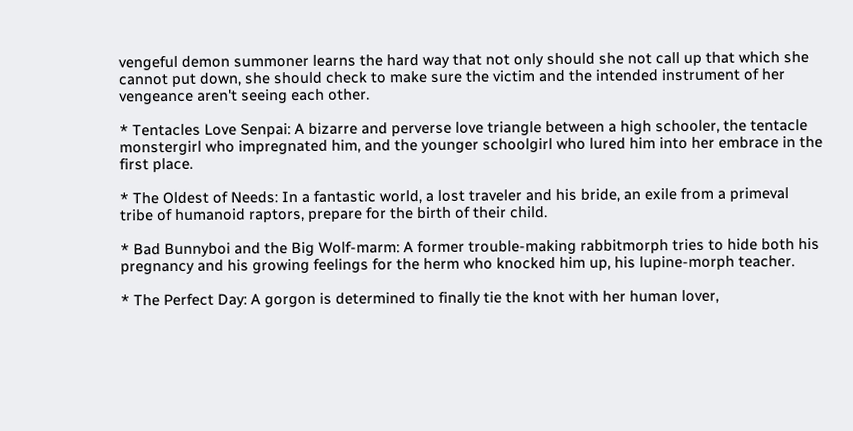vengeful demon summoner learns the hard way that not only should she not call up that which she cannot put down, she should check to make sure the victim and the intended instrument of her vengeance aren't seeing each other.

* Tentacles Love Senpai: A bizarre and perverse love triangle between a high schooler, the tentacle monstergirl who impregnated him, and the younger schoolgirl who lured him into her embrace in the first place.

* The Oldest of Needs: In a fantastic world, a lost traveler and his bride, an exile from a primeval tribe of humanoid raptors, prepare for the birth of their child.

* Bad Bunnyboi and the Big Wolf-marm: A former trouble-making rabbitmorph tries to hide both his pregnancy and his growing feelings for the herm who knocked him up, his lupine-morph teacher.

* The Perfect Day: A gorgon is determined to finally tie the knot with her human lover,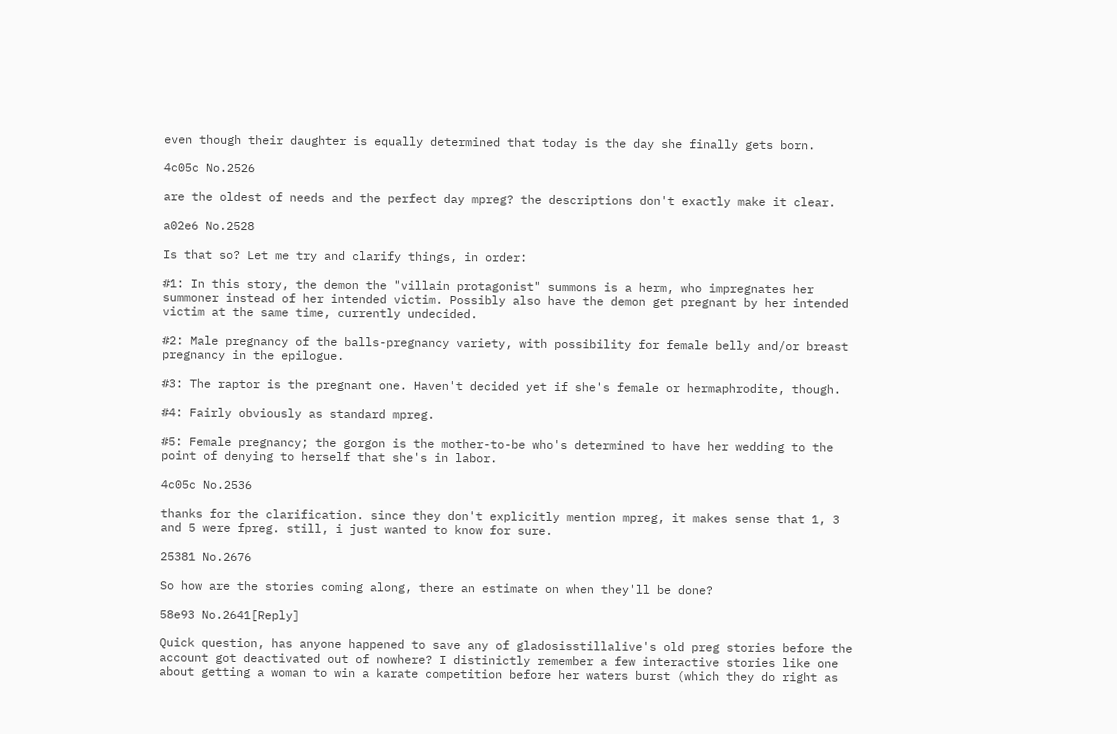even though their daughter is equally determined that today is the day she finally gets born.

4c05c No.2526

are the oldest of needs and the perfect day mpreg? the descriptions don't exactly make it clear.

a02e6 No.2528

Is that so? Let me try and clarify things, in order:

#1: In this story, the demon the "villain protagonist" summons is a herm, who impregnates her summoner instead of her intended victim. Possibly also have the demon get pregnant by her intended victim at the same time, currently undecided.

#2: Male pregnancy of the balls-pregnancy variety, with possibility for female belly and/or breast pregnancy in the epilogue.

#3: The raptor is the pregnant one. Haven't decided yet if she's female or hermaphrodite, though.

#4: Fairly obviously as standard mpreg.

#5: Female pregnancy; the gorgon is the mother-to-be who's determined to have her wedding to the point of denying to herself that she's in labor.

4c05c No.2536

thanks for the clarification. since they don't explicitly mention mpreg, it makes sense that 1, 3 and 5 were fpreg. still, i just wanted to know for sure.

25381 No.2676

So how are the stories coming along, there an estimate on when they'll be done?

58e93 No.2641[Reply]

Quick question, has anyone happened to save any of gladosisstillalive's old preg stories before the account got deactivated out of nowhere? I distinictly remember a few interactive stories like one about getting a woman to win a karate competition before her waters burst (which they do right as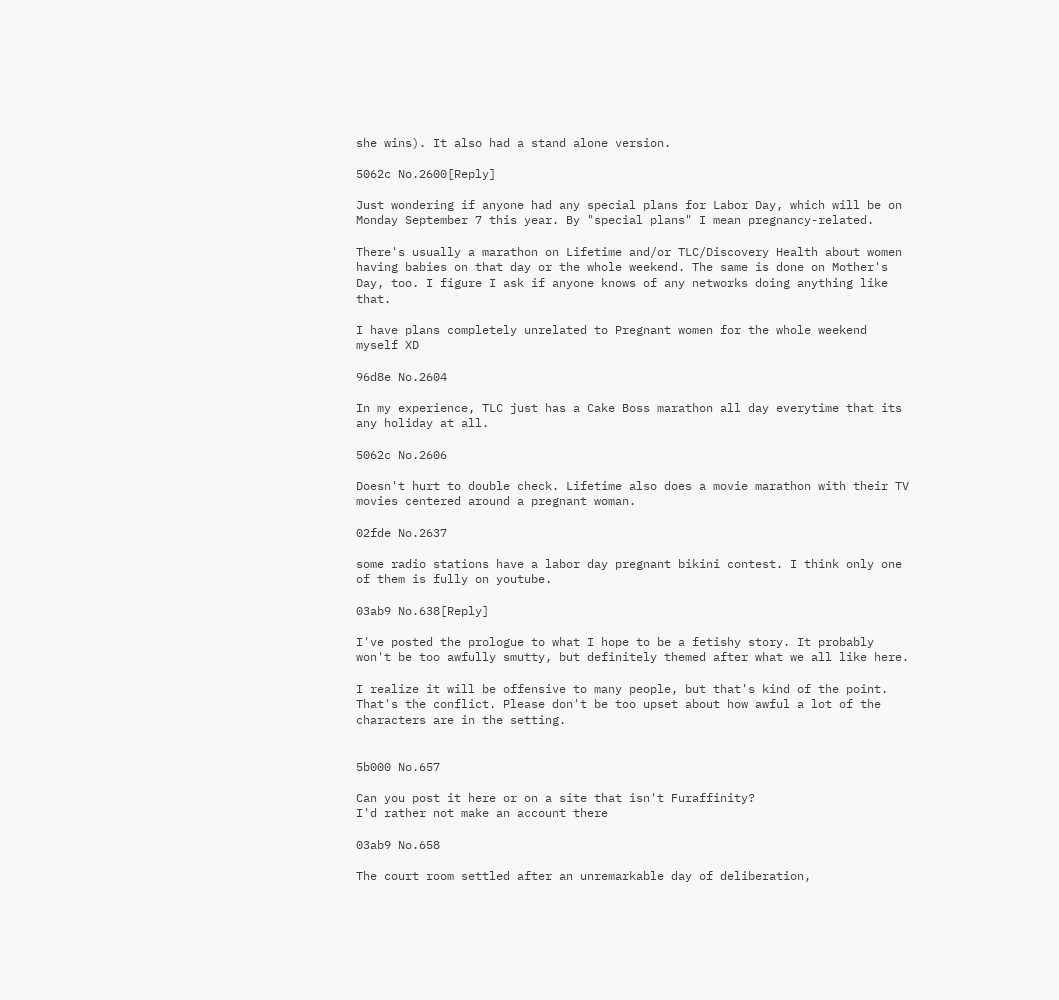she wins). It also had a stand alone version.

5062c No.2600[Reply]

Just wondering if anyone had any special plans for Labor Day, which will be on Monday September 7 this year. By "special plans" I mean pregnancy-related.

There's usually a marathon on Lifetime and/or TLC/Discovery Health about women having babies on that day or the whole weekend. The same is done on Mother's Day, too. I figure I ask if anyone knows of any networks doing anything like that.

I have plans completely unrelated to Pregnant women for the whole weekend myself XD

96d8e No.2604

In my experience, TLC just has a Cake Boss marathon all day everytime that its any holiday at all.

5062c No.2606

Doesn't hurt to double check. Lifetime also does a movie marathon with their TV movies centered around a pregnant woman.

02fde No.2637

some radio stations have a labor day pregnant bikini contest. I think only one of them is fully on youtube.

03ab9 No.638[Reply]

I've posted the prologue to what I hope to be a fetishy story. It probably won't be too awfully smutty, but definitely themed after what we all like here.

I realize it will be offensive to many people, but that's kind of the point. That's the conflict. Please don't be too upset about how awful a lot of the characters are in the setting.


5b000 No.657

Can you post it here or on a site that isn't Furaffinity?
I'd rather not make an account there

03ab9 No.658

The court room settled after an unremarkable day of deliberation,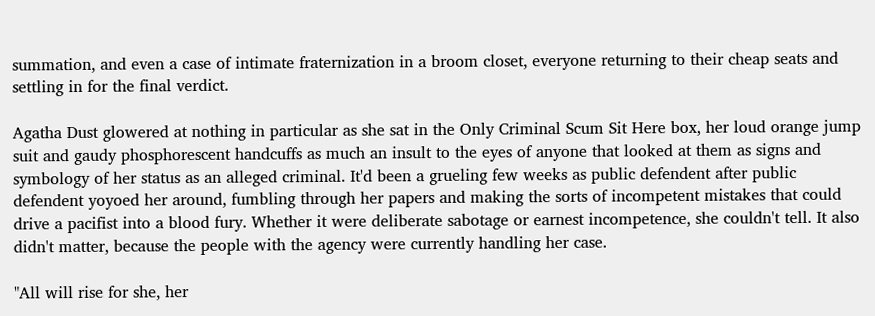summation, and even a case of intimate fraternization in a broom closet, everyone returning to their cheap seats and settling in for the final verdict.

Agatha Dust glowered at nothing in particular as she sat in the Only Criminal Scum Sit Here box, her loud orange jump suit and gaudy phosphorescent handcuffs as much an insult to the eyes of anyone that looked at them as signs and symbology of her status as an alleged criminal. It'd been a grueling few weeks as public defendent after public defendent yoyoed her around, fumbling through her papers and making the sorts of incompetent mistakes that could drive a pacifist into a blood fury. Whether it were deliberate sabotage or earnest incompetence, she couldn't tell. It also didn't matter, because the people with the agency were currently handling her case.

"All will rise for she, her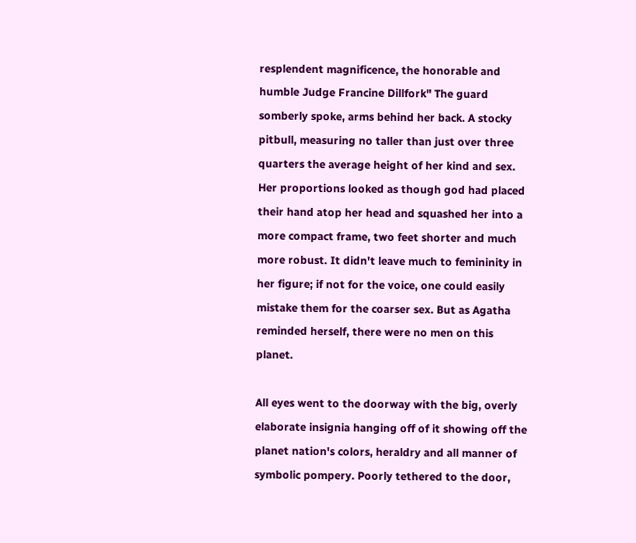resplendent magnificence, the honorable and humble Judge Francine Dillfork" The guard somberly spoke, arms behind her back. A stocky pitbull, measuring no taller than just over three quarters the average height of her kind and sex. Her proportions looked as though god had placed their hand atop her head and squashed her into a more compact frame, two feet shorter and much more robust. It didn't leave much to femininity in her figure; if not for the voice, one could easily mistake them for the coarser sex. But as Agatha reminded herself, there were no men on this planet.

All eyes went to the doorway with the big, overly elaborate insignia hanging off of it showing off the planet nation's colors, heraldry and all manner of symbolic pompery. Poorly tethered to the door,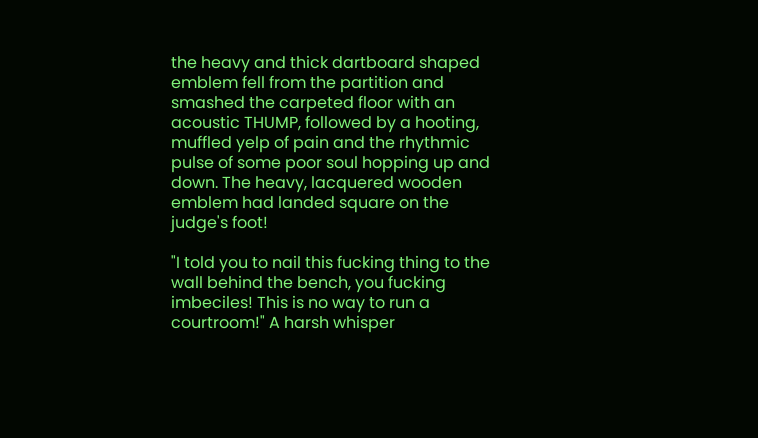the heavy and thick dartboard shaped emblem fell from the partition and smashed the carpeted floor with an acoustic THUMP, followed by a hooting, muffled yelp of pain and the rhythmic pulse of some poor soul hopping up and down. The heavy, lacquered wooden emblem had landed square on the judge's foot!

"I told you to nail this fucking thing to the wall behind the bench, you fucking imbeciles! This is no way to run a courtroom!" A harsh whisper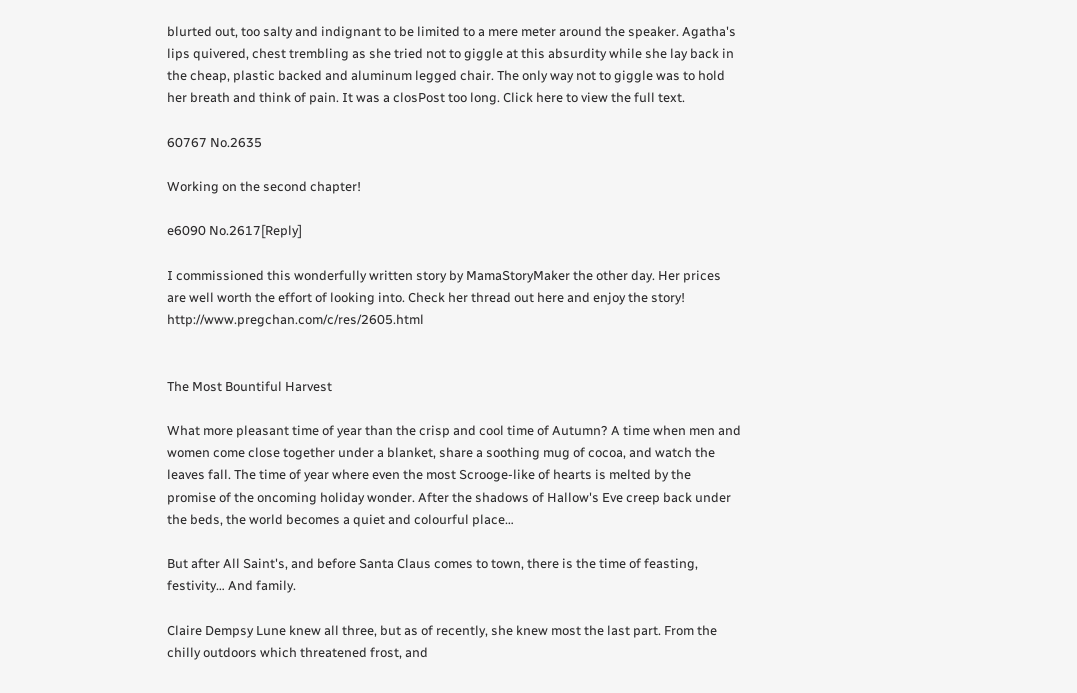blurted out, too salty and indignant to be limited to a mere meter around the speaker. Agatha's lips quivered, chest trembling as she tried not to giggle at this absurdity while she lay back in the cheap, plastic backed and aluminum legged chair. The only way not to giggle was to hold her breath and think of pain. It was a closPost too long. Click here to view the full text.

60767 No.2635

Working on the second chapter!

e6090 No.2617[Reply]

I commissioned this wonderfully written story by MamaStoryMaker the other day. Her prices are well worth the effort of looking into. Check her thread out here and enjoy the story! http://www.pregchan.com/c/res/2605.html


The Most Bountiful Harvest

What more pleasant time of year than the crisp and cool time of Autumn? A time when men and women come close together under a blanket, share a soothing mug of cocoa, and watch the leaves fall. The time of year where even the most Scrooge-like of hearts is melted by the promise of the oncoming holiday wonder. After the shadows of Hallow's Eve creep back under the beds, the world becomes a quiet and colourful place…

But after All Saint's, and before Santa Claus comes to town, there is the time of feasting, festivity… And family.

Claire Dempsy Lune knew all three, but as of recently, she knew most the last part. From the chilly outdoors which threatened frost, and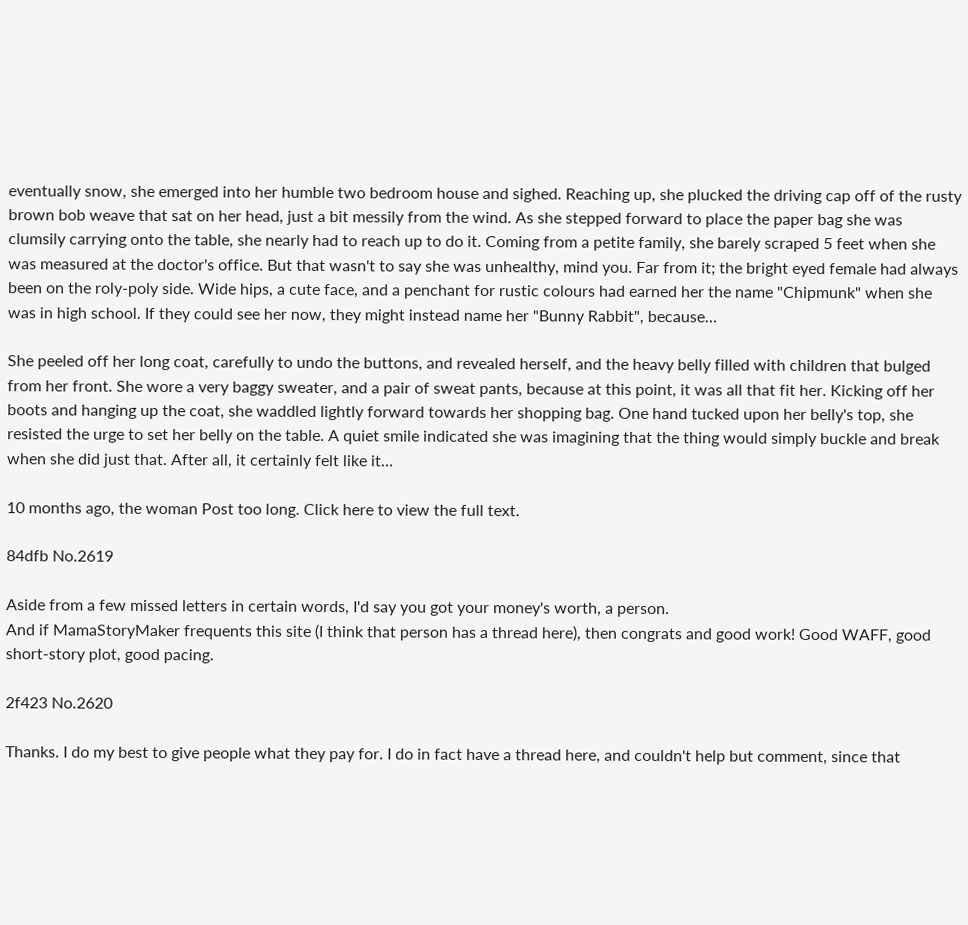eventually snow, she emerged into her humble two bedroom house and sighed. Reaching up, she plucked the driving cap off of the rusty brown bob weave that sat on her head, just a bit messily from the wind. As she stepped forward to place the paper bag she was clumsily carrying onto the table, she nearly had to reach up to do it. Coming from a petite family, she barely scraped 5 feet when she was measured at the doctor's office. But that wasn't to say she was unhealthy, mind you. Far from it; the bright eyed female had always been on the roly-poly side. Wide hips, a cute face, and a penchant for rustic colours had earned her the name "Chipmunk" when she was in high school. If they could see her now, they might instead name her "Bunny Rabbit", because…

She peeled off her long coat, carefully to undo the buttons, and revealed herself, and the heavy belly filled with children that bulged from her front. She wore a very baggy sweater, and a pair of sweat pants, because at this point, it was all that fit her. Kicking off her boots and hanging up the coat, she waddled lightly forward towards her shopping bag. One hand tucked upon her belly's top, she resisted the urge to set her belly on the table. A quiet smile indicated she was imagining that the thing would simply buckle and break when she did just that. After all, it certainly felt like it…

10 months ago, the woman Post too long. Click here to view the full text.

84dfb No.2619

Aside from a few missed letters in certain words, I'd say you got your money's worth, a person.
And if MamaStoryMaker frequents this site (I think that person has a thread here), then congrats and good work! Good WAFF, good short-story plot, good pacing.

2f423 No.2620

Thanks. I do my best to give people what they pay for. I do in fact have a thread here, and couldn't help but comment, since that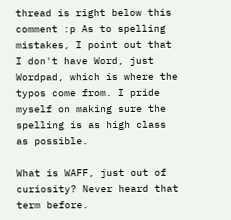thread is right below this comment :p As to spelling mistakes, I point out that I don't have Word, just Wordpad, which is where the typos come from. I pride myself on making sure the spelling is as high class as possible.

What is WAFF, just out of curiosity? Never heard that term before.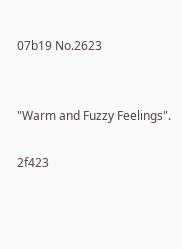07b19 No.2623


"Warm and Fuzzy Feelings".

2f423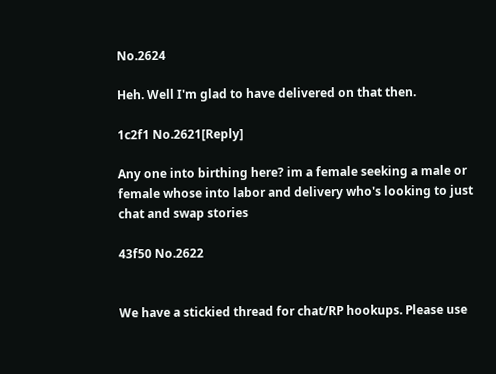No.2624

Heh. Well I'm glad to have delivered on that then.

1c2f1 No.2621[Reply]

Any one into birthing here? im a female seeking a male or female whose into labor and delivery who's looking to just chat and swap stories

43f50 No.2622


We have a stickied thread for chat/RP hookups. Please use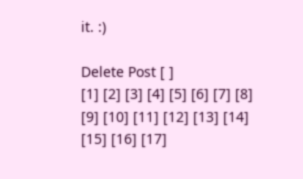it. :)

Delete Post [ ]
[1] [2] [3] [4] [5] [6] [7] [8] [9] [10] [11] [12] [13] [14] [15] [16] [17]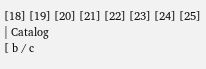[18] [19] [20] [21] [22] [23] [24] [25]
| Catalog
[ b / c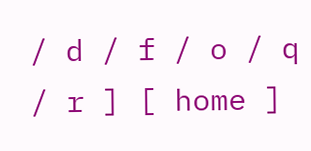/ d / f / o / q / r ] [ home ]